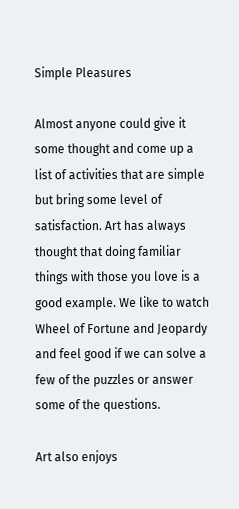Simple Pleasures

Almost anyone could give it some thought and come up a list of activities that are simple but bring some level of satisfaction. Art has always thought that doing familiar things with those you love is a good example. We like to watch Wheel of Fortune and Jeopardy and feel good if we can solve a few of the puzzles or answer some of the questions.

Art also enjoys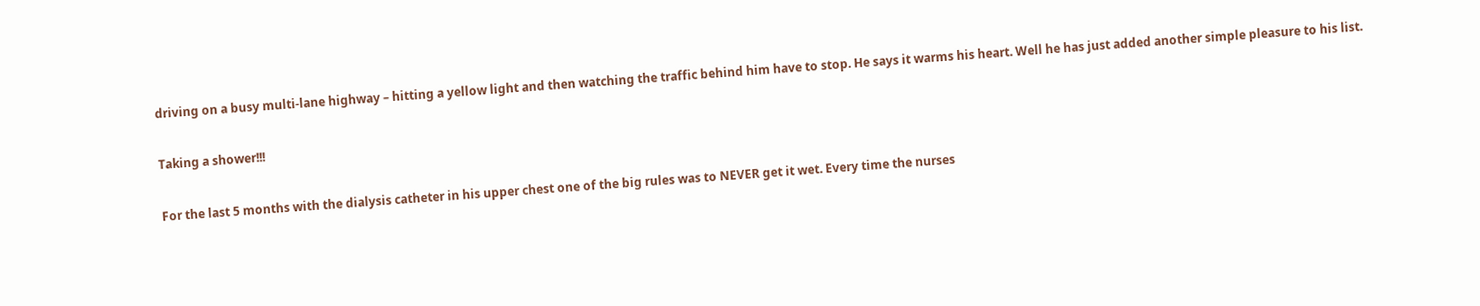driving on a busy multi-lane highway – hitting a yellow light and then watching the traffic behind him have to stop. He says it warms his heart. Well he has just added another simple pleasure to his list.

Taking a shower!!!

For the last 5 months with the dialysis catheter in his upper chest one of the big rules was to NEVER get it wet. Every time the nurses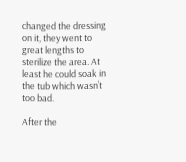changed the dressing on it, they went to great lengths to sterilize the area. At least he could soak in the tub which wasn’t too bad.

After the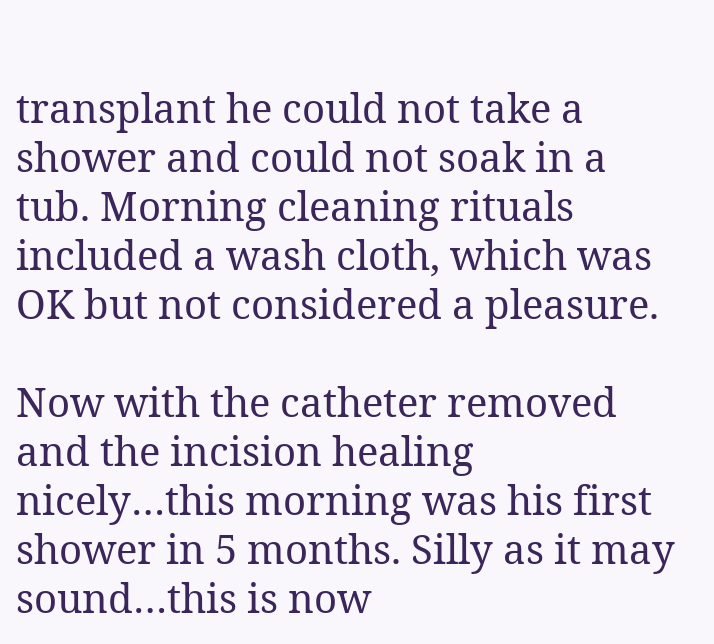transplant he could not take a shower and could not soak in a tub. Morning cleaning rituals included a wash cloth, which was OK but not considered a pleasure.

Now with the catheter removed and the incision healing nicely…this morning was his first shower in 5 months. Silly as it may sound…this is now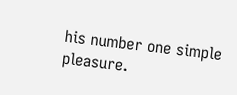his number one simple pleasure.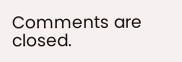Comments are closed.